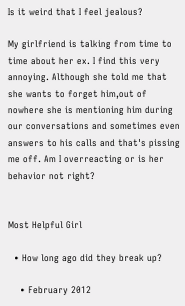Is it weird that I feel jealous?

My girlfriend is talking from time to time about her ex. I find this very annoying. Although she told me that she wants to forget him,out of nowhere she is mentioning him during our conversations and sometimes even answers to his calls and that's pissing me off. Am I overreacting or is her behavior not right?


Most Helpful Girl

  • How long ago did they break up?

    • February 2012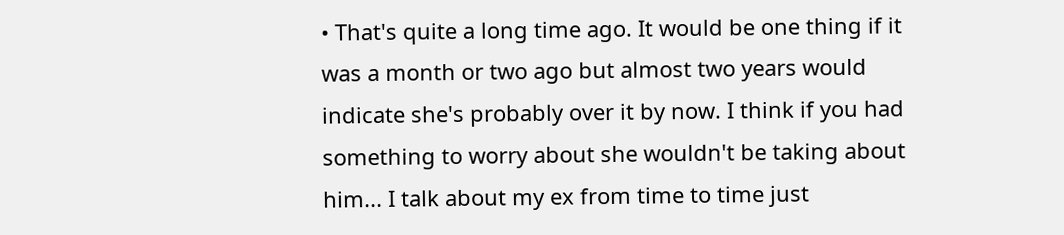• That's quite a long time ago. It would be one thing if it was a month or two ago but almost two years would indicate she's probably over it by now. I think if you had something to worry about she wouldn't be taking about him... I talk about my ex from time to time just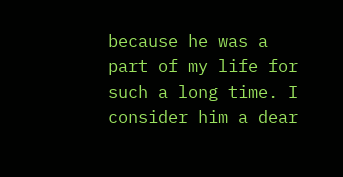because he was a part of my life for such a long time. I consider him a dear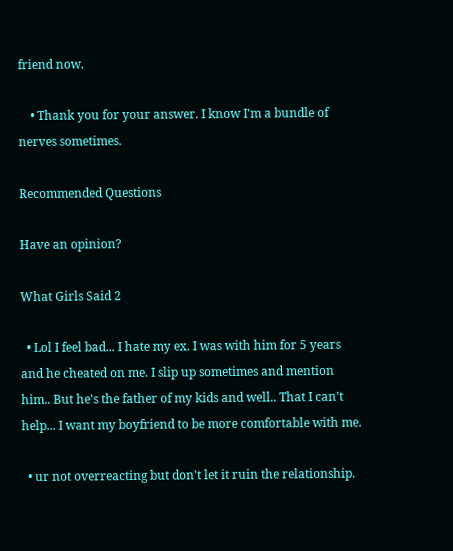friend now.

    • Thank you for your answer. I know I'm a bundle of nerves sometimes.

Recommended Questions

Have an opinion?

What Girls Said 2

  • Lol I feel bad... I hate my ex. I was with him for 5 years and he cheated on me. I slip up sometimes and mention him.. But he's the father of my kids and well.. That I can't help... I want my boyfriend to be more comfortable with me.

  • ur not overreacting but don't let it ruin the relationship.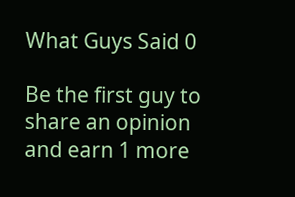What Guys Said 0

Be the first guy to share an opinion
and earn 1 more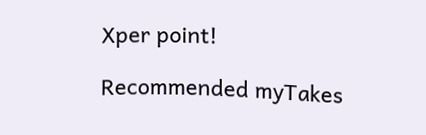Xper point!

Recommended myTakes